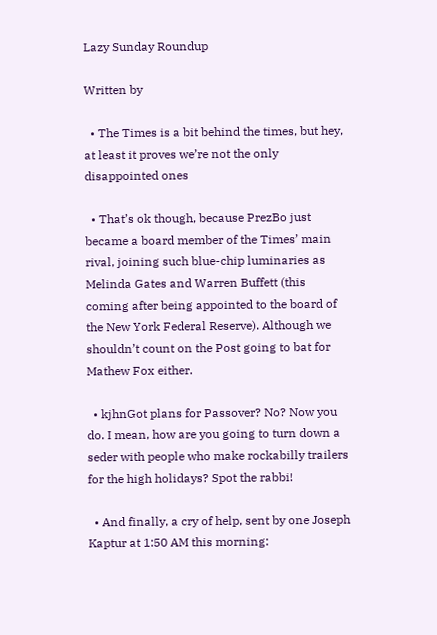Lazy Sunday Roundup

Written by

  • The Times is a bit behind the times, but hey, at least it proves we’re not the only disappointed ones

  • That’s ok though, because PrezBo just became a board member of the Times’ main rival, joining such blue-chip luminaries as Melinda Gates and Warren Buffett (this coming after being appointed to the board of the New York Federal Reserve). Although we shouldn’t count on the Post going to bat for Mathew Fox either.

  • kjhnGot plans for Passover? No? Now you do. I mean, how are you going to turn down a seder with people who make rockabilly trailers for the high holidays? Spot the rabbi!

  • And finally, a cry of help, sent by one Joseph Kaptur at 1:50 AM this morning: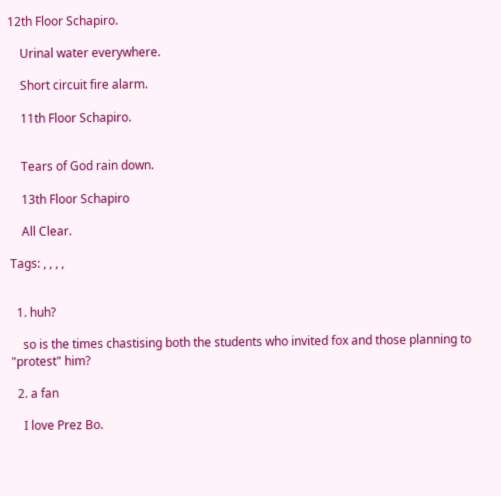12th Floor Schapiro.

    Urinal water everywhere.

    Short circuit fire alarm.

    11th Floor Schapiro.


    Tears of God rain down.

    13th Floor Schapiro

    All Clear.

Tags: , , , ,


  1. huh?

    so is the times chastising both the students who invited fox and those planning to "protest" him?

  2. a fan

    I love Prez Bo.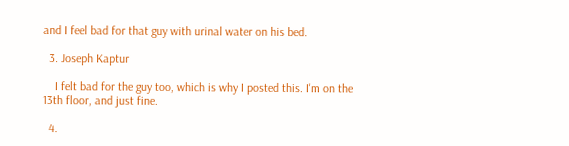and I feel bad for that guy with urinal water on his bed.

  3. Joseph Kaptur

    I felt bad for the guy too, which is why I posted this. I'm on the 13th floor, and just fine.

  4.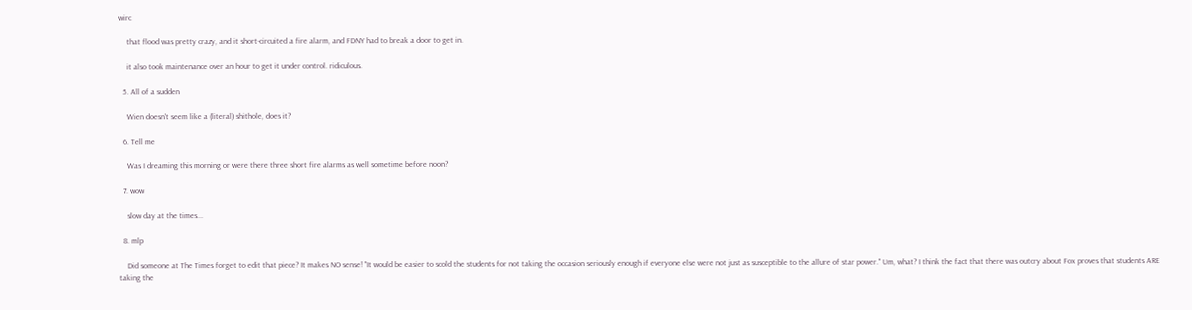wirc

    that flood was pretty crazy, and it short-circuited a fire alarm, and FDNY had to break a door to get in.

    it also took maintenance over an hour to get it under control. ridiculous.

  5. All of a sudden

    Wien doesn't seem like a (literal) shithole, does it?

  6. Tell me

    Was I dreaming this morning or were there three short fire alarms as well sometime before noon?

  7. wow

    slow day at the times...

  8. mlp

    Did someone at The Times forget to edit that piece? It makes NO sense! "It would be easier to scold the students for not taking the occasion seriously enough if everyone else were not just as susceptible to the allure of star power." Um, what? I think the fact that there was outcry about Fox proves that students ARE taking the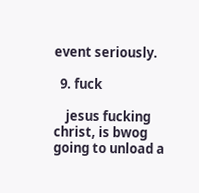event seriously.

  9. fuck

    jesus fucking christ, is bwog going to unload a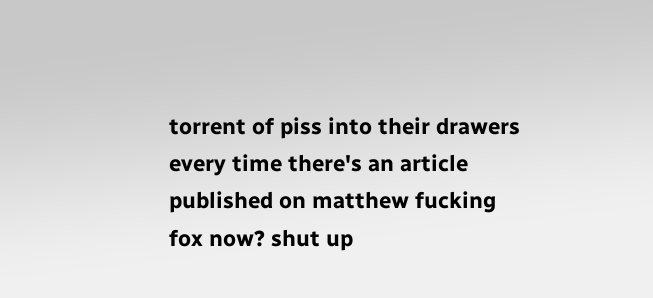torrent of piss into their drawers every time there's an article published on matthew fucking fox now? shut up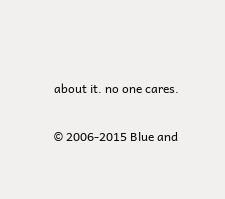about it. no one cares.

© 2006-2015 Blue and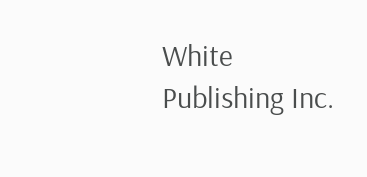White Publishing Inc.